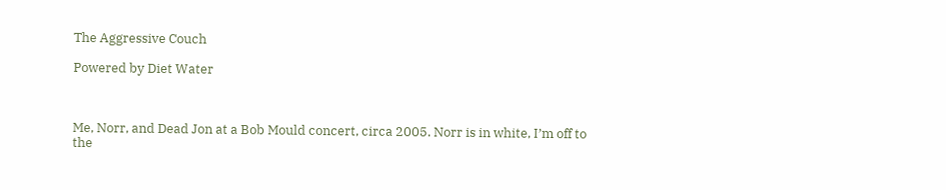The Aggressive Couch

Powered by Diet Water



Me, Norr, and Dead Jon at a Bob Mould concert, circa 2005. Norr is in white, I’m off to the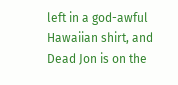left in a god-awful Hawaiian shirt, and Dead Jon is on the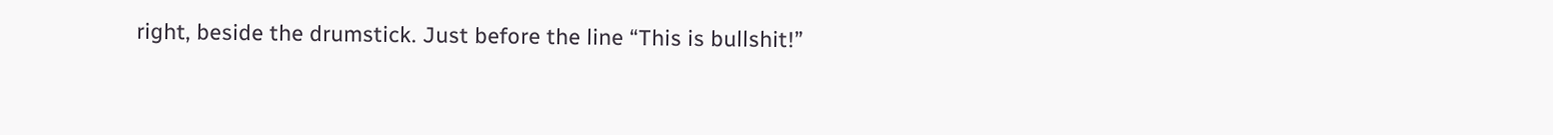right, beside the drumstick. Just before the line “This is bullshit!”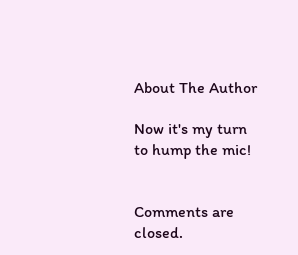About The Author

Now it's my turn to hump the mic!


Comments are closed.